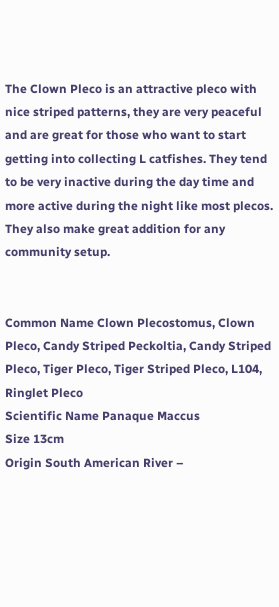The Clown Pleco is an attractive pleco with nice striped patterns, they are very peaceful and are great for those who want to start getting into collecting L catfishes. They tend to be very inactive during the day time and more active during the night like most plecos. They also make great addition for any community setup.


Common Name Clown Plecostomus, Clown Pleco, Candy Striped Peckoltia, Candy Striped Pleco, Tiger Pleco, Tiger Striped Pleco, L104, Ringlet Pleco
Scientific Name Panaque Maccus
Size 13cm
Origin South American River –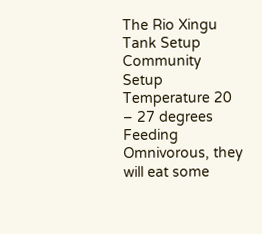The Rio Xingu
Tank Setup Community Setup
Temperature 20 – 27 degrees
Feeding Omnivorous, they will eat some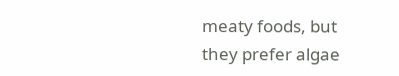meaty foods, but they prefer algae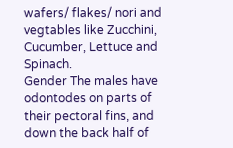wafers/ flakes/ nori and vegtables like Zucchini, Cucumber, Lettuce and Spinach.
Gender The males have odontodes on parts of their pectoral fins, and down the back half of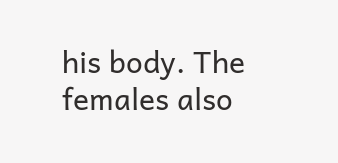his body. The females also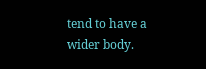tend to have a wider body.